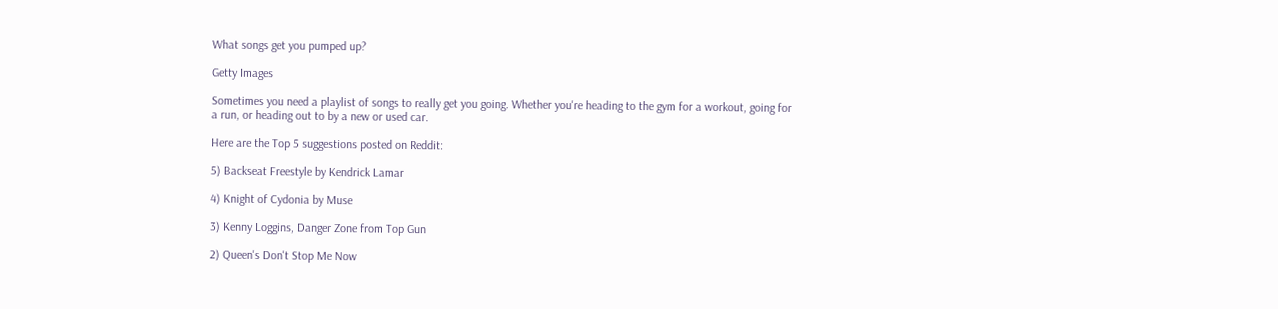What songs get you pumped up?

Getty Images

Sometimes you need a playlist of songs to really get you going. Whether you're heading to the gym for a workout, going for a run, or heading out to by a new or used car.

Here are the Top 5 suggestions posted on Reddit:

5) Backseat Freestyle by Kendrick Lamar

4) Knight of Cydonia by Muse

3) Kenny Loggins, Danger Zone from Top Gun

2) Queen's Don't Stop Me Now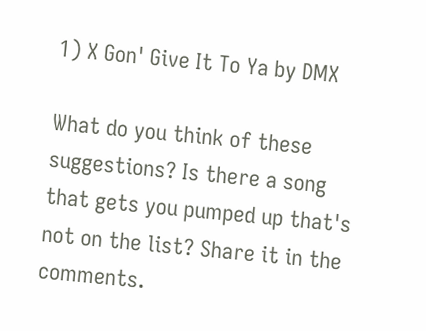1) X Gon' Give It To Ya by DMX

What do you think of these suggestions? Is there a song that gets you pumped up that's not on the list? Share it in the comments.